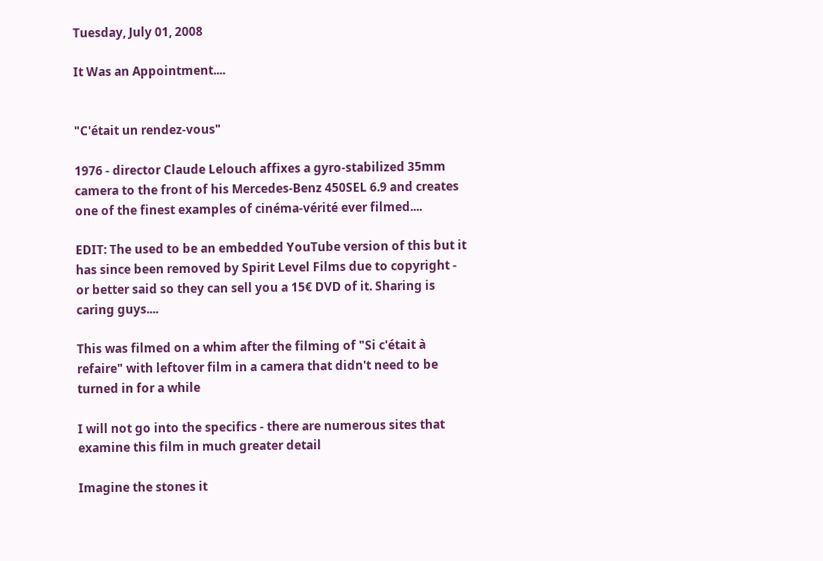Tuesday, July 01, 2008

It Was an Appointment....


"C'était un rendez-vous"

1976 - director Claude Lelouch affixes a gyro-stabilized 35mm camera to the front of his Mercedes-Benz 450SEL 6.9 and creates one of the finest examples of cinéma-vérité ever filmed....

EDIT: The used to be an embedded YouTube version of this but it has since been removed by Spirit Level Films due to copyright - or better said so they can sell you a 15€ DVD of it. Sharing is caring guys....

This was filmed on a whim after the filming of "Si c'était à refaire" with leftover film in a camera that didn't need to be turned in for a while

I will not go into the specifics - there are numerous sites that examine this film in much greater detail

Imagine the stones it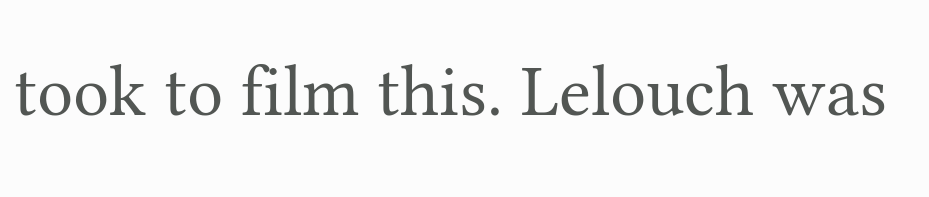took to film this. Lelouch was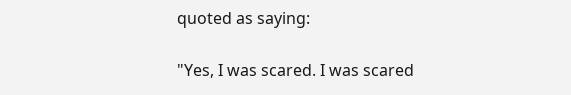quoted as saying:

"Yes, I was scared. I was scared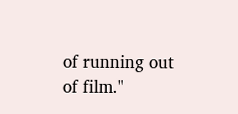of running out of film."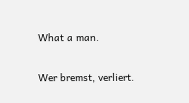What a man.

Wer bremst, verliert.